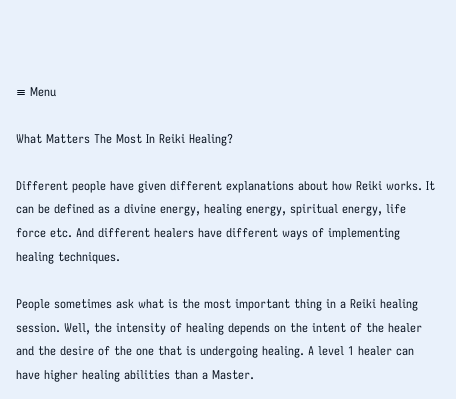≡ Menu

What Matters The Most In Reiki Healing?

Different people have given different explanations about how Reiki works. It can be defined as a divine energy, healing energy, spiritual energy, life force etc. And different healers have different ways of implementing healing techniques.

People sometimes ask what is the most important thing in a Reiki healing session. Well, the intensity of healing depends on the intent of the healer and the desire of the one that is undergoing healing. A level 1 healer can have higher healing abilities than a Master.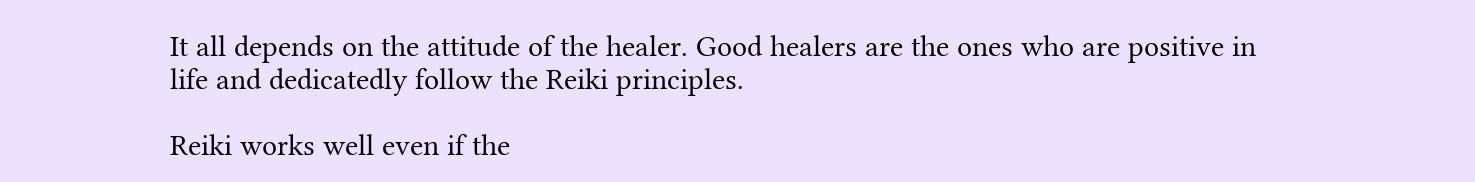It all depends on the attitude of the healer. Good healers are the ones who are positive in life and dedicatedly follow the Reiki principles.

Reiki works well even if the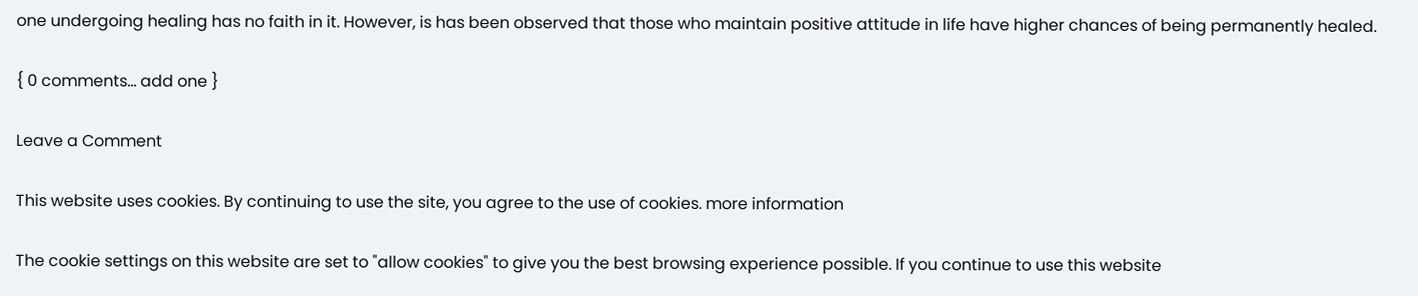one undergoing healing has no faith in it. However, is has been observed that those who maintain positive attitude in life have higher chances of being permanently healed.

{ 0 comments… add one }

Leave a Comment

This website uses cookies. By continuing to use the site, you agree to the use of cookies. more information

The cookie settings on this website are set to "allow cookies" to give you the best browsing experience possible. If you continue to use this website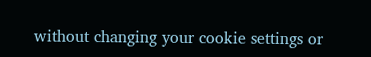without changing your cookie settings or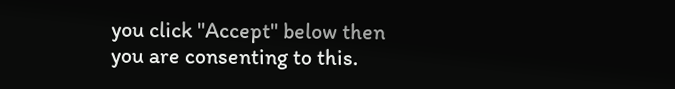you click "Accept" below then you are consenting to this.